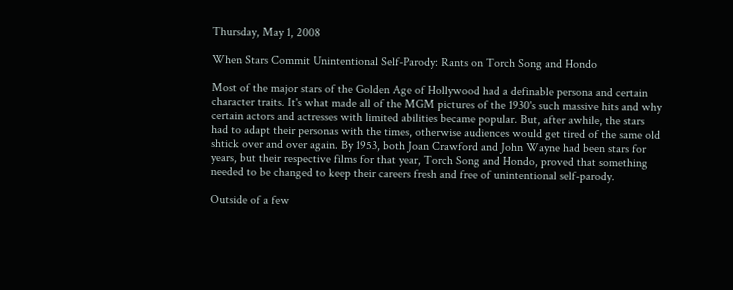Thursday, May 1, 2008

When Stars Commit Unintentional Self-Parody: Rants on Torch Song and Hondo

Most of the major stars of the Golden Age of Hollywood had a definable persona and certain character traits. It's what made all of the MGM pictures of the 1930's such massive hits and why certain actors and actresses with limited abilities became popular. But, after awhile, the stars had to adapt their personas with the times, otherwise audiences would get tired of the same old shtick over and over again. By 1953, both Joan Crawford and John Wayne had been stars for years, but their respective films for that year, Torch Song and Hondo, proved that something needed to be changed to keep their careers fresh and free of unintentional self-parody.

Outside of a few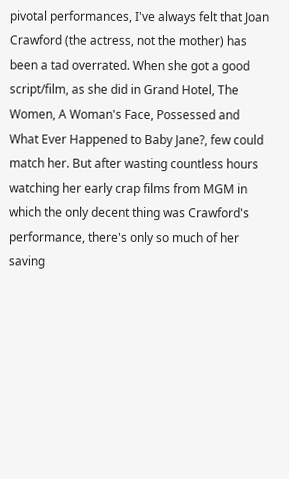pivotal performances, I've always felt that Joan Crawford (the actress, not the mother) has been a tad overrated. When she got a good script/film, as she did in Grand Hotel, The Women, A Woman's Face, Possessed and What Ever Happened to Baby Jane?, few could match her. But after wasting countless hours watching her early crap films from MGM in which the only decent thing was Crawford's performance, there's only so much of her saving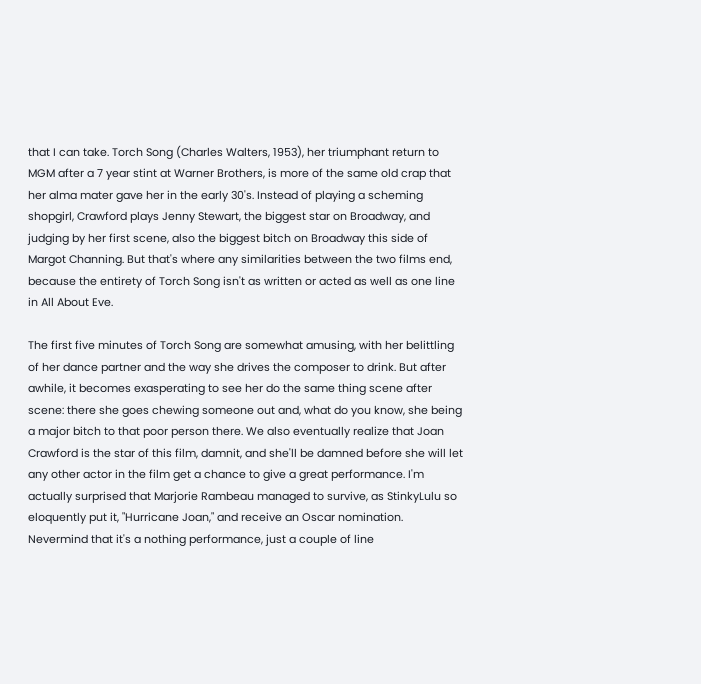that I can take. Torch Song (Charles Walters, 1953), her triumphant return to MGM after a 7 year stint at Warner Brothers, is more of the same old crap that her alma mater gave her in the early 30's. Instead of playing a scheming shopgirl, Crawford plays Jenny Stewart, the biggest star on Broadway, and judging by her first scene, also the biggest bitch on Broadway this side of Margot Channing. But that's where any similarities between the two films end, because the entirety of Torch Song isn't as written or acted as well as one line in All About Eve.

The first five minutes of Torch Song are somewhat amusing, with her belittling of her dance partner and the way she drives the composer to drink. But after awhile, it becomes exasperating to see her do the same thing scene after scene: there she goes chewing someone out and, what do you know, she being a major bitch to that poor person there. We also eventually realize that Joan Crawford is the star of this film, damnit, and she'll be damned before she will let any other actor in the film get a chance to give a great performance. I'm actually surprised that Marjorie Rambeau managed to survive, as StinkyLulu so eloquently put it, "Hurricane Joan," and receive an Oscar nomination. Nevermind that it's a nothing performance, just a couple of line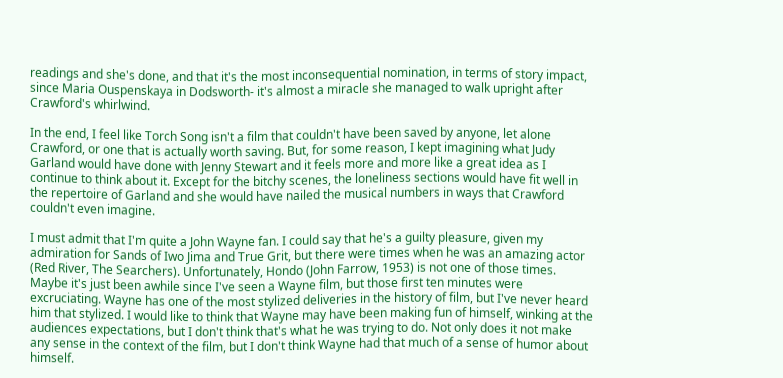readings and she's done, and that it's the most inconsequential nomination, in terms of story impact, since Maria Ouspenskaya in Dodsworth- it's almost a miracle she managed to walk upright after Crawford's whirlwind.

In the end, I feel like Torch Song isn't a film that couldn't have been saved by anyone, let alone Crawford, or one that is actually worth saving. But, for some reason, I kept imagining what Judy Garland would have done with Jenny Stewart and it feels more and more like a great idea as I continue to think about it. Except for the bitchy scenes, the loneliness sections would have fit well in the repertoire of Garland and she would have nailed the musical numbers in ways that Crawford couldn't even imagine.

I must admit that I'm quite a John Wayne fan. I could say that he's a guilty pleasure, given my admiration for Sands of Iwo Jima and True Grit, but there were times when he was an amazing actor (Red River, The Searchers). Unfortunately, Hondo (John Farrow, 1953) is not one of those times. Maybe it's just been awhile since I've seen a Wayne film, but those first ten minutes were excruciating. Wayne has one of the most stylized deliveries in the history of film, but I've never heard him that stylized. I would like to think that Wayne may have been making fun of himself, winking at the audiences expectations, but I don't think that's what he was trying to do. Not only does it not make any sense in the context of the film, but I don't think Wayne had that much of a sense of humor about himself.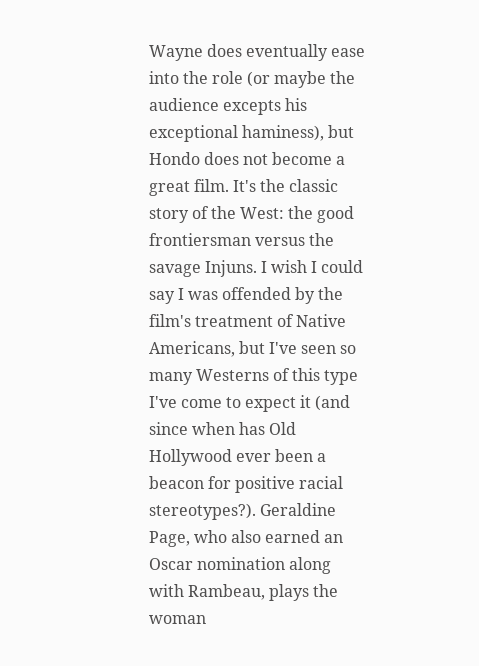Wayne does eventually ease into the role (or maybe the audience excepts his exceptional haminess), but Hondo does not become a great film. It's the classic story of the West: the good frontiersman versus the savage Injuns. I wish I could say I was offended by the film's treatment of Native Americans, but I've seen so many Westerns of this type I've come to expect it (and since when has Old Hollywood ever been a beacon for positive racial stereotypes?). Geraldine Page, who also earned an Oscar nomination along with Rambeau, plays the woman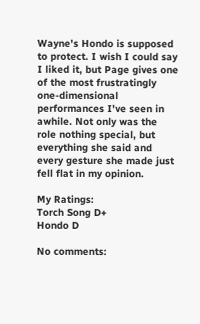Wayne's Hondo is supposed to protect. I wish I could say I liked it, but Page gives one of the most frustratingly one-dimensional performances I've seen in awhile. Not only was the role nothing special, but everything she said and every gesture she made just fell flat in my opinion.

My Ratings:
Torch Song D+
Hondo D

No comments: